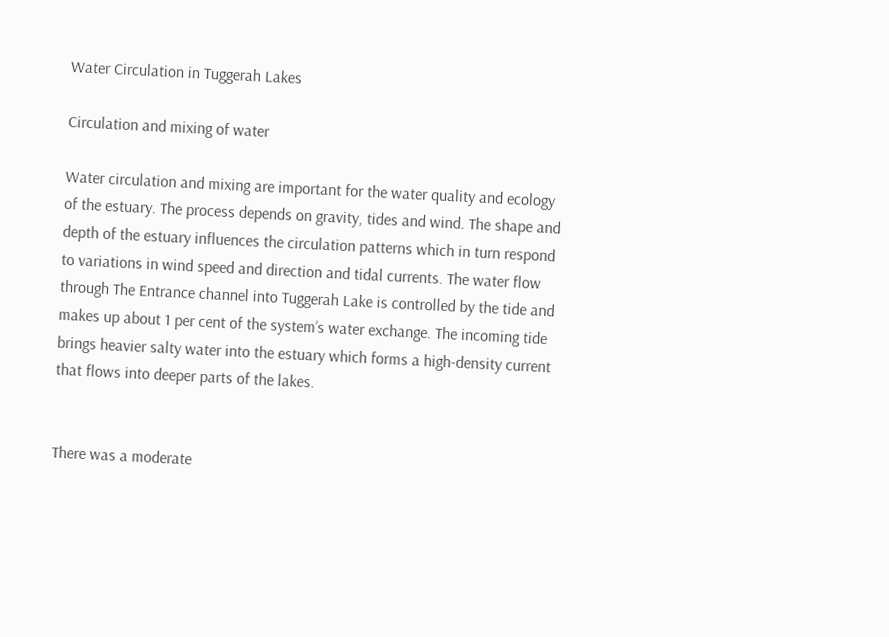Water Circulation in Tuggerah Lakes

Circulation and mixing of water

Water circulation and mixing are important for the water quality and ecology of the estuary. The process depends on gravity, tides and wind. The shape and depth of the estuary influences the circulation patterns which in turn respond to variations in wind speed and direction and tidal currents. The water flow through The Entrance channel into Tuggerah Lake is controlled by the tide and makes up about 1 per cent of the system’s water exchange. The incoming tide brings heavier salty water into the estuary which forms a high-density current that flows into deeper parts of the lakes.


There was a moderate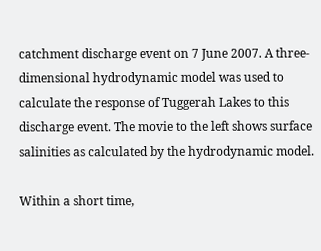catchment discharge event on 7 June 2007. A three-dimensional hydrodynamic model was used to calculate the response of Tuggerah Lakes to this discharge event. The movie to the left shows surface salinities as calculated by the hydrodynamic model.

Within a short time,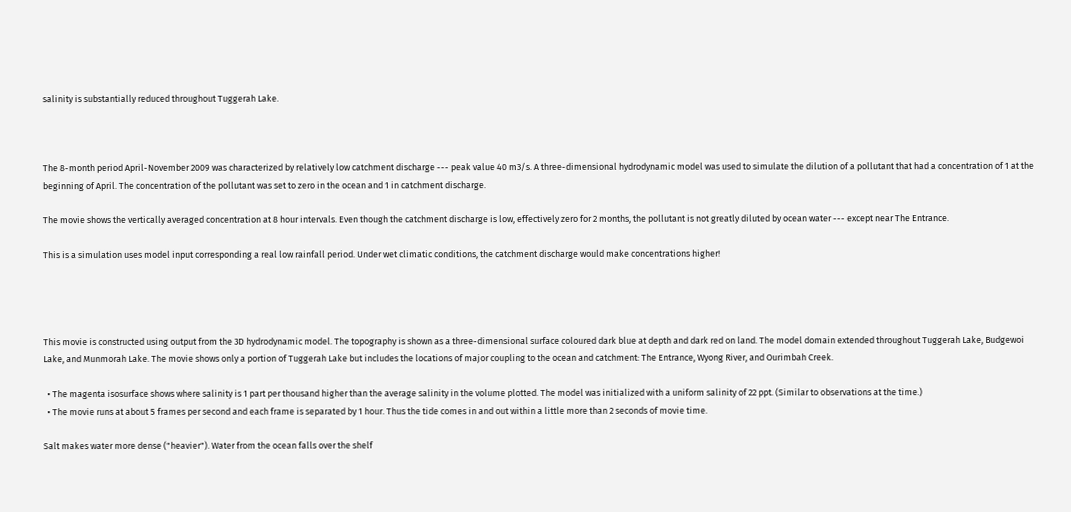salinity is substantially reduced throughout Tuggerah Lake.



The 8-month period April-November 2009 was characterized by relatively low catchment discharge --- peak value 40 m3/s. A three-dimensional hydrodynamic model was used to simulate the dilution of a pollutant that had a concentration of 1 at the beginning of April. The concentration of the pollutant was set to zero in the ocean and 1 in catchment discharge.

The movie shows the vertically averaged concentration at 8 hour intervals. Even though the catchment discharge is low, effectively zero for 2 months, the pollutant is not greatly diluted by ocean water --- except near The Entrance.

This is a simulation uses model input corresponding a real low rainfall period. Under wet climatic conditions, the catchment discharge would make concentrations higher!




This movie is constructed using output from the 3D hydrodynamic model. The topography is shown as a three-dimensional surface coloured dark blue at depth and dark red on land. The model domain extended throughout Tuggerah Lake, Budgewoi Lake, and Munmorah Lake. The movie shows only a portion of Tuggerah Lake but includes the locations of major coupling to the ocean and catchment: The Entrance, Wyong River, and Ourimbah Creek.

  • The magenta isosurface shows where salinity is 1 part per thousand higher than the average salinity in the volume plotted. The model was initialized with a uniform salinity of 22 ppt. (Similar to observations at the time.)
  • The movie runs at about 5 frames per second and each frame is separated by 1 hour. Thus the tide comes in and out within a little more than 2 seconds of movie time.

Salt makes water more dense ("heavier"). Water from the ocean falls over the shelf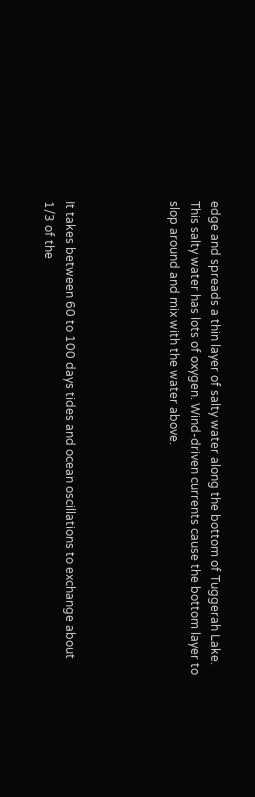edge and spreads a thin layer of salty water along the bottom of Tuggerah Lake. This salty water has lots of oxygen. Wind-driven currents cause the bottom layer to slop around and mix with the water above.




It takes between 60 to 100 days tides and ocean oscillations to exchange about 1/3 of the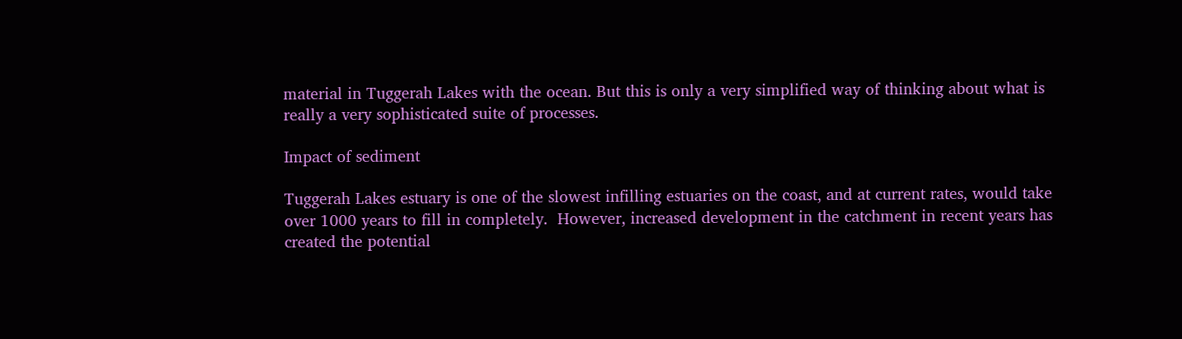material in Tuggerah Lakes with the ocean. But this is only a very simplified way of thinking about what is really a very sophisticated suite of processes.

Impact of sediment

Tuggerah Lakes estuary is one of the slowest infilling estuaries on the coast, and at current rates, would take over 1000 years to fill in completely.  However, increased development in the catchment in recent years has created the potential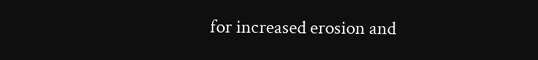for increased erosion and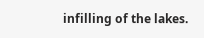infilling of the lakes.